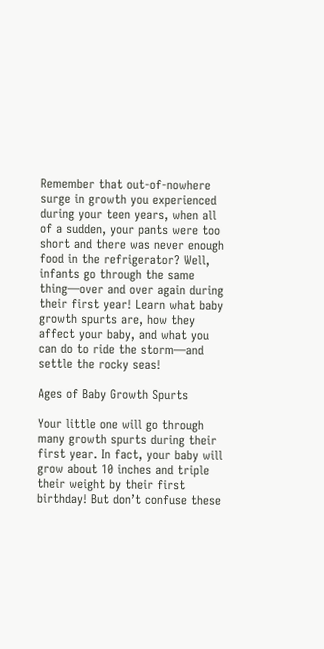Remember that out-of-nowhere surge in growth you experienced during your teen years, when all of a sudden, your pants were too short and there was never enough food in the refrigerator? Well, infants go through the same thing—over and over again during their first year! Learn what baby growth spurts are, how they affect your baby, and what you can do to ride the storm—and settle the rocky seas!

Ages of Baby Growth Spurts

Your little one will go through many growth spurts during their first year. In fact, your baby will grow about 10 inches and triple their weight by their first birthday! But don’t confuse these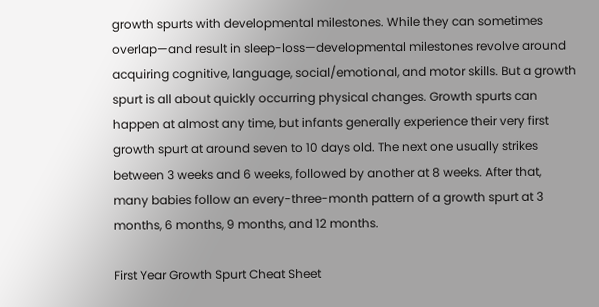growth spurts with developmental milestones. While they can sometimes overlap—and result in sleep-loss—developmental milestones revolve around acquiring cognitive, language, social/emotional, and motor skills. But a growth spurt is all about quickly occurring physical changes. Growth spurts can happen at almost any time, but infants generally experience their very first growth spurt at around seven to 10 days old. The next one usually strikes between 3 weeks and 6 weeks, followed by another at 8 weeks. After that, many babies follow an every-three-month pattern of a growth spurt at 3 months, 6 months, 9 months, and 12 months.

First Year Growth Spurt Cheat Sheet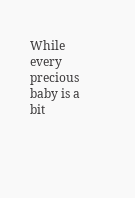While every precious baby is a bit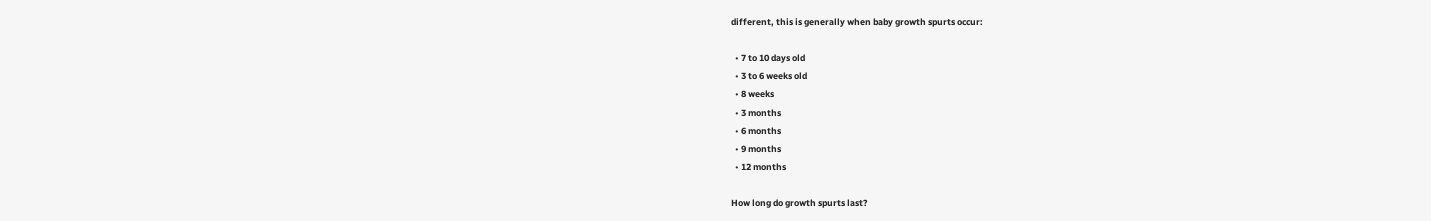different, this is generally when baby growth spurts occur:

  • 7 to 10 days old
  • 3 to 6 weeks old
  • 8 weeks
  • 3 months
  • 6 months
  • 9 months
  • 12 months

How long do growth spurts last?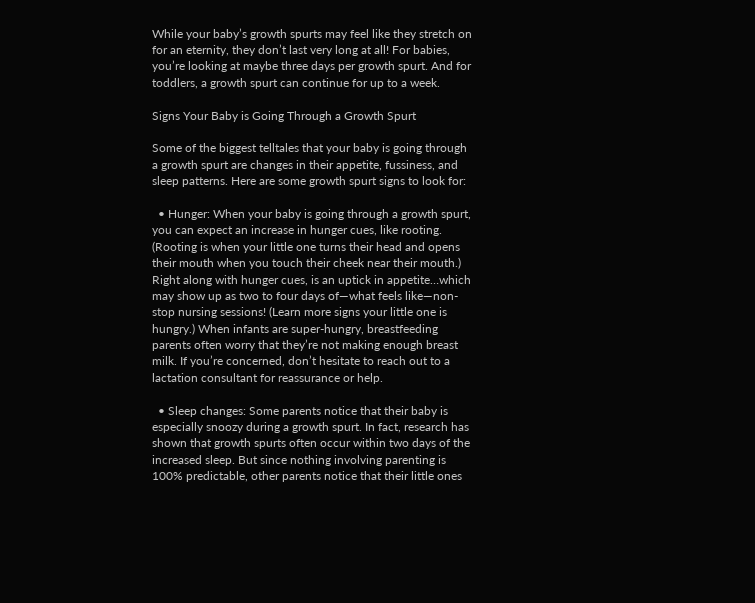While your baby’s growth spurts may feel like they stretch on for an eternity, they don’t last very long at all! For babies, you’re looking at maybe three days per growth spurt. And for toddlers, a growth spurt can continue for up to a week.

Signs Your Baby is Going Through a Growth Spurt

Some of the biggest telltales that your baby is going through a growth spurt are changes in their appetite, fussiness, and sleep patterns. Here are some growth spurt signs to look for:

  • Hunger: When your baby is going through a growth spurt, you can expect an increase in hunger cues, like rooting. (Rooting is when your little one turns their head and opens their mouth when you touch their cheek near their mouth.) Right along with hunger cues, is an uptick in appetite…which may show up as two to four days of—what feels like—non-stop nursing sessions! (Learn more signs your little one is hungry.) When infants are super-hungry, breastfeeding parents often worry that they’re not making enough breast milk. If you’re concerned, don’t hesitate to reach out to a lactation consultant for reassurance or help.

  • Sleep changes: Some parents notice that their baby is especially snoozy during a growth spurt. In fact, research has shown that growth spurts often occur within two days of the increased sleep. But since nothing involving parenting is 100% predictable, other parents notice that their little ones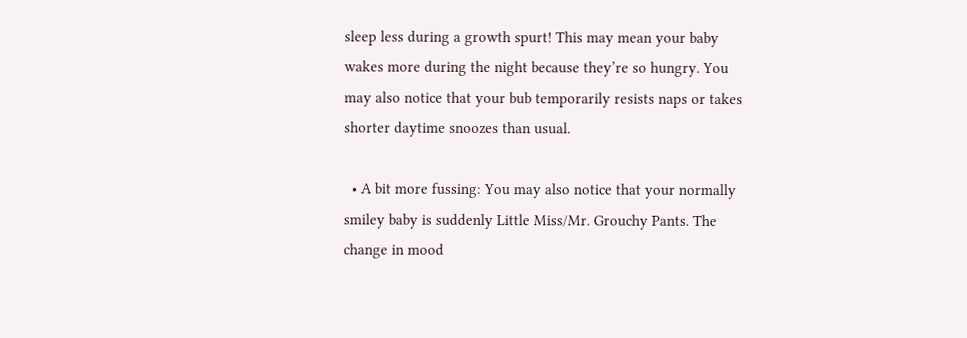sleep less during a growth spurt! This may mean your baby wakes more during the night because they’re so hungry. You may also notice that your bub temporarily resists naps or takes shorter daytime snoozes than usual.

  • A bit more fussing: You may also notice that your normally smiley baby is suddenly Little Miss/Mr. Grouchy Pants. The change in mood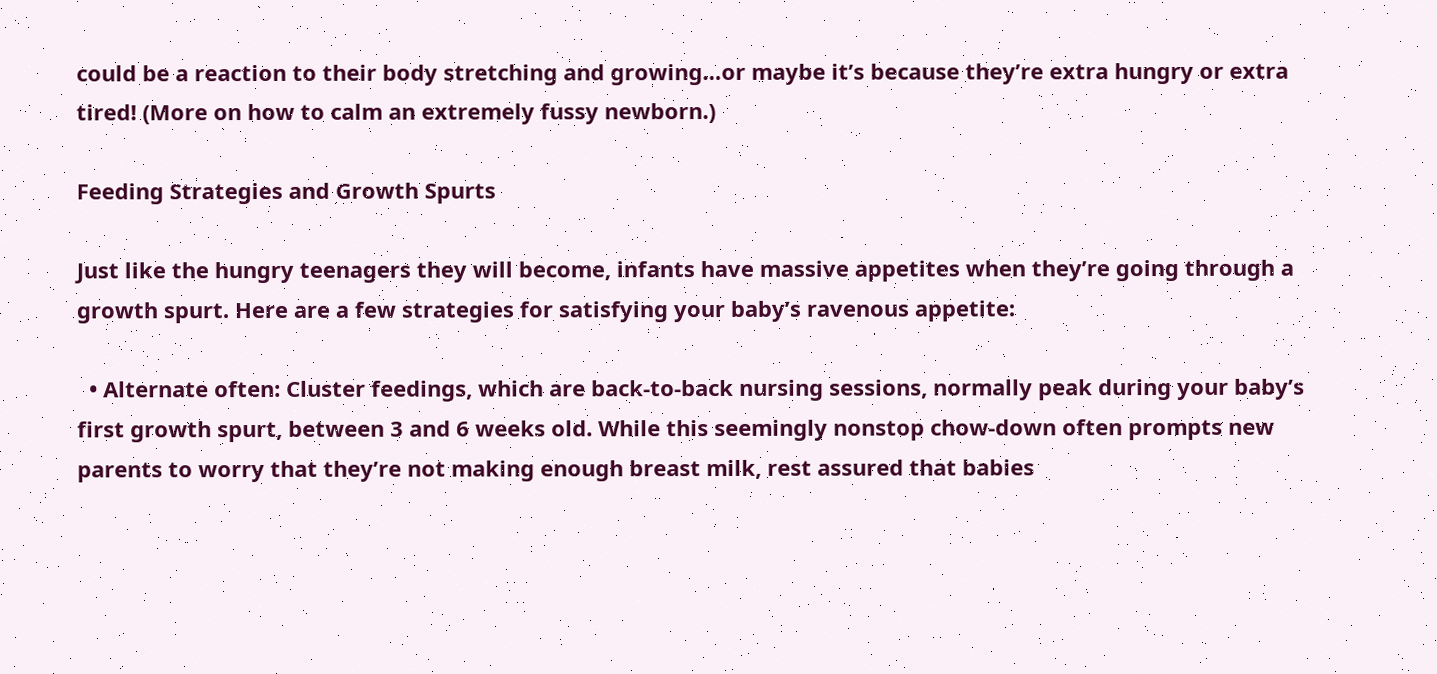could be a reaction to their body stretching and growing…or maybe it’s because they’re extra hungry or extra tired! (More on how to calm an extremely fussy newborn.)

Feeding Strategies and Growth Spurts

Just like the hungry teenagers they will become, infants have massive appetites when they’re going through a growth spurt. Here are a few strategies for satisfying your baby’s ravenous appetite:

  • Alternate often: Cluster feedings, which are back-to-back nursing sessions, normally peak during your baby’s first growth spurt, between 3 and 6 weeks old. While this seemingly nonstop chow-down often prompts new parents to worry that they’re not making enough breast milk, rest assured that babies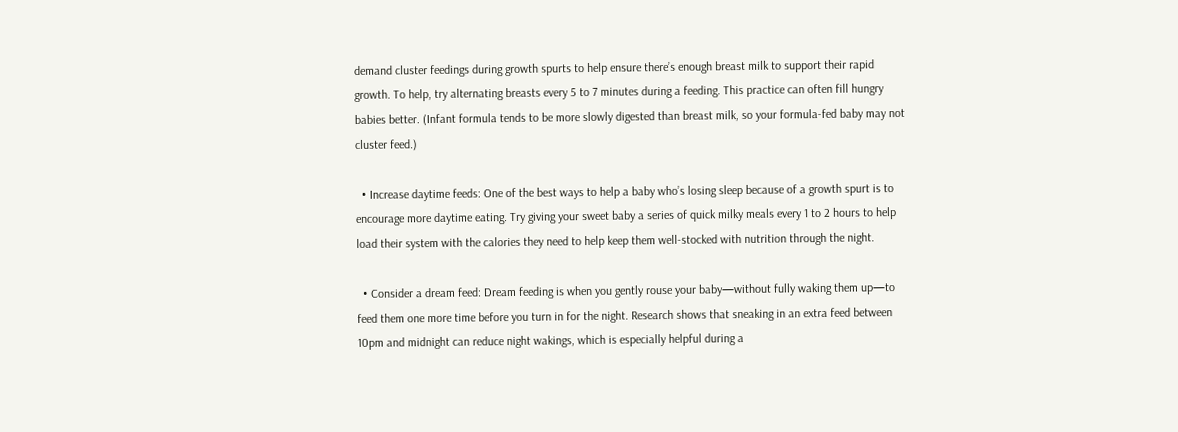demand cluster feedings during growth spurts to help ensure there’s enough breast milk to support their rapid growth. To help, try alternating breasts every 5 to 7 minutes during a feeding. This practice can often fill hungry babies better. (Infant formula tends to be more slowly digested than breast milk, so your formula-fed baby may not cluster feed.)

  • Increase daytime feeds: One of the best ways to help a baby who’s losing sleep because of a growth spurt is to encourage more daytime eating. Try giving your sweet baby a series of quick milky meals every 1 to 2 hours to help load their system with the calories they need to help keep them well-stocked with nutrition through the night.

  • Consider a dream feed: Dream feeding is when you gently rouse your baby—without fully waking them up—to feed them one more time before you turn in for the night. Research shows that sneaking in an extra feed between 10pm and midnight can reduce night wakings, which is especially helpful during a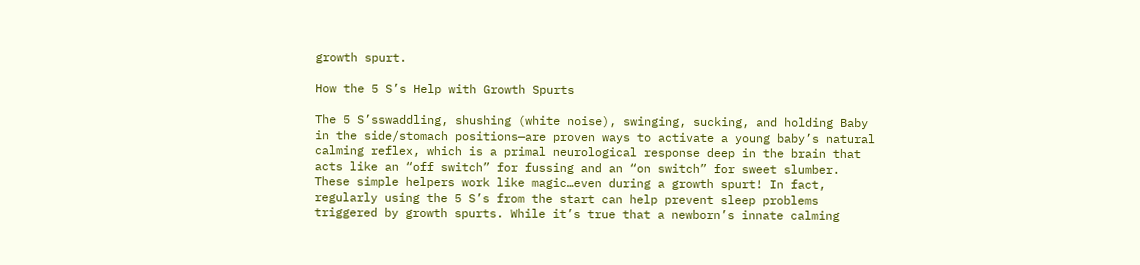growth spurt.

How the 5 S’s Help with Growth Spurts

The 5 S’sswaddling, shushing (white noise), swinging, sucking, and holding Baby in the side/stomach positions—are proven ways to activate a young baby’s natural calming reflex, which is a primal neurological response deep in the brain that acts like an “off switch” for fussing and an “on switch” for sweet slumber. These simple helpers work like magic…even during a growth spurt! In fact, regularly using the 5 S’s from the start can help prevent sleep problems triggered by growth spurts. While it’s true that a newborn’s innate calming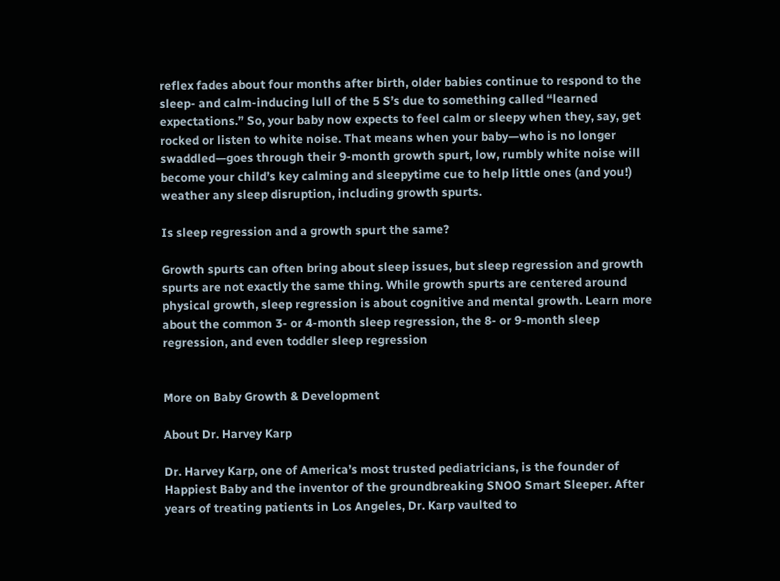reflex fades about four months after birth, older babies continue to respond to the sleep- and calm-inducing lull of the 5 S’s due to something called “learned expectations.” So, your baby now expects to feel calm or sleepy when they, say, get rocked or listen to white noise. That means when your baby—who is no longer swaddled—goes through their 9-month growth spurt, low, rumbly white noise will become your child’s key calming and sleepytime cue to help little ones (and you!) weather any sleep disruption, including growth spurts.

Is sleep regression and a growth spurt the same?

Growth spurts can often bring about sleep issues, but sleep regression and growth spurts are not exactly the same thing. While growth spurts are centered around  physical growth, sleep regression is about cognitive and mental growth. Learn more about the common 3- or 4-month sleep regression, the 8- or 9-month sleep regression, and even toddler sleep regression


More on Baby Growth & Development

About Dr. Harvey Karp

Dr. Harvey Karp, one of America’s most trusted pediatricians, is the founder of Happiest Baby and the inventor of the groundbreaking SNOO Smart Sleeper. After years of treating patients in Los Angeles, Dr. Karp vaulted to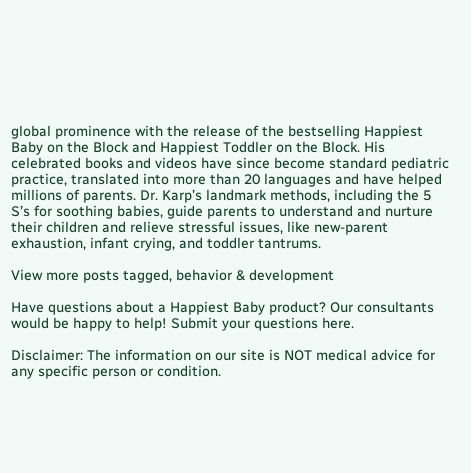global prominence with the release of the bestselling Happiest Baby on the Block and Happiest Toddler on the Block. His celebrated books and videos have since become standard pediatric practice, translated into more than 20 languages and have helped millions of parents. Dr. Karp’s landmark methods, including the 5 S’s for soothing babies, guide parents to understand and nurture their children and relieve stressful issues, like new-parent exhaustion, infant crying, and toddler tantrums.

View more posts tagged, behavior & development

Have questions about a Happiest Baby product? Our consultants would be happy to help! Submit your questions here.

Disclaimer: The information on our site is NOT medical advice for any specific person or condition.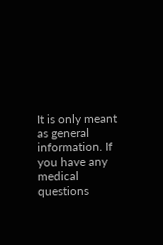It is only meant as general information. If you have any medical questions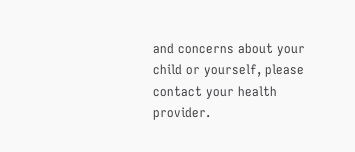and concerns about your child or yourself, please contact your health provider.